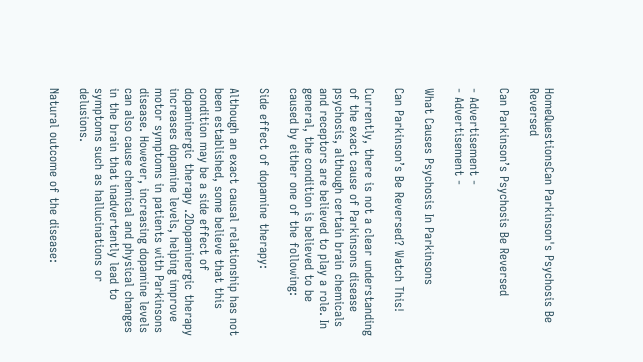HomeQuestionsCan Parkinson's Psychosis Be Reversed

Can Parkinson’s Psychosis Be Reversed

- Advertisement -
- Advertisement -

What Causes Psychosis In Parkinsons

Can Parkinson’s Be Reversed? Watch This!

Currently, there is not a clear understanding of the exact cause of Parkinsons disease psychosis, although certain brain chemicals and receptors are believed to play a role. In general, the condition is believed to be caused by either one of the following:

Side effect of dopamine therapy:

Although an exact causal relationship has not been established, some believe that this condition may be a side effect of dopaminergic therapy .2Dopaminergic therapy increases dopamine levels, helping improve motor symptoms in patients with Parkinsons disease. However, increasing dopamine levels can also cause chemical and physical changes in the brain that inadvertently lead to symptoms such as hallucinations or delusions.

Natural outcome of the disease: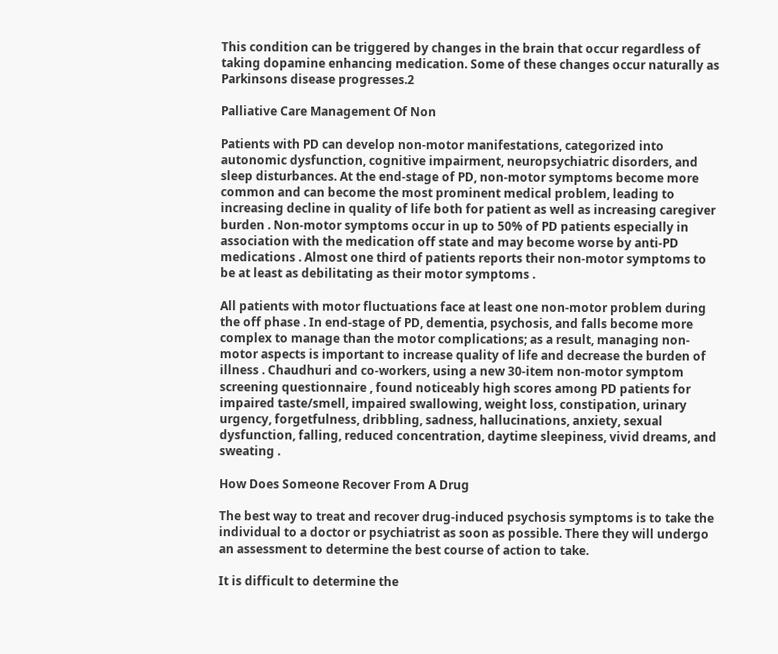This condition can be triggered by changes in the brain that occur regardless of taking dopamine enhancing medication. Some of these changes occur naturally as Parkinsons disease progresses.2

Palliative Care Management Of Non

Patients with PD can develop non-motor manifestations, categorized into autonomic dysfunction, cognitive impairment, neuropsychiatric disorders, and sleep disturbances. At the end-stage of PD, non-motor symptoms become more common and can become the most prominent medical problem, leading to increasing decline in quality of life both for patient as well as increasing caregiver burden . Non-motor symptoms occur in up to 50% of PD patients especially in association with the medication off state and may become worse by anti-PD medications . Almost one third of patients reports their non-motor symptoms to be at least as debilitating as their motor symptoms .

All patients with motor fluctuations face at least one non-motor problem during the off phase . In end-stage of PD, dementia, psychosis, and falls become more complex to manage than the motor complications; as a result, managing non-motor aspects is important to increase quality of life and decrease the burden of illness . Chaudhuri and co-workers, using a new 30-item non-motor symptom screening questionnaire , found noticeably high scores among PD patients for impaired taste/smell, impaired swallowing, weight loss, constipation, urinary urgency, forgetfulness, dribbling, sadness, hallucinations, anxiety, sexual dysfunction, falling, reduced concentration, daytime sleepiness, vivid dreams, and sweating .

How Does Someone Recover From A Drug

The best way to treat and recover drug-induced psychosis symptoms is to take the individual to a doctor or psychiatrist as soon as possible. There they will undergo an assessment to determine the best course of action to take.

It is difficult to determine the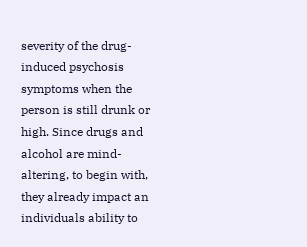severity of the drug-induced psychosis symptoms when the person is still drunk or high. Since drugs and alcohol are mind-altering, to begin with, they already impact an individuals ability to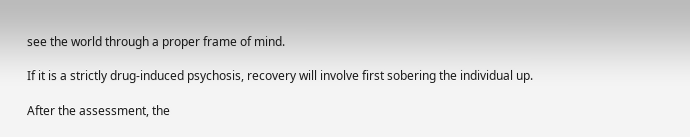see the world through a proper frame of mind.

If it is a strictly drug-induced psychosis, recovery will involve first sobering the individual up.

After the assessment, the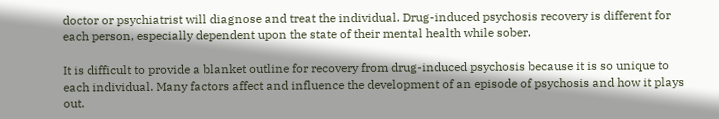doctor or psychiatrist will diagnose and treat the individual. Drug-induced psychosis recovery is different for each person, especially dependent upon the state of their mental health while sober.

It is difficult to provide a blanket outline for recovery from drug-induced psychosis because it is so unique to each individual. Many factors affect and influence the development of an episode of psychosis and how it plays out.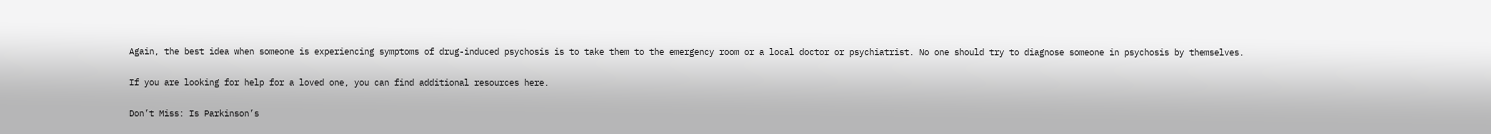Again, the best idea when someone is experiencing symptoms of drug-induced psychosis is to take them to the emergency room or a local doctor or psychiatrist. No one should try to diagnose someone in psychosis by themselves.

If you are looking for help for a loved one, you can find additional resources here.

Don’t Miss: Is Parkinson’s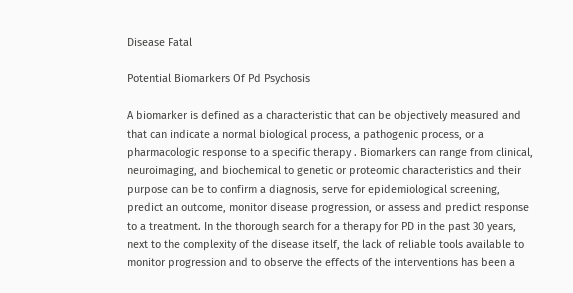Disease Fatal

Potential Biomarkers Of Pd Psychosis

A biomarker is defined as a characteristic that can be objectively measured and that can indicate a normal biological process, a pathogenic process, or a pharmacologic response to a specific therapy . Biomarkers can range from clinical, neuroimaging, and biochemical to genetic or proteomic characteristics and their purpose can be to confirm a diagnosis, serve for epidemiological screening, predict an outcome, monitor disease progression, or assess and predict response to a treatment. In the thorough search for a therapy for PD in the past 30 years, next to the complexity of the disease itself, the lack of reliable tools available to monitor progression and to observe the effects of the interventions has been a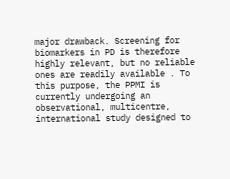major drawback. Screening for biomarkers in PD is therefore highly relevant, but no reliable ones are readily available . To this purpose, the PPMI is currently undergoing an observational, multicentre, international study designed to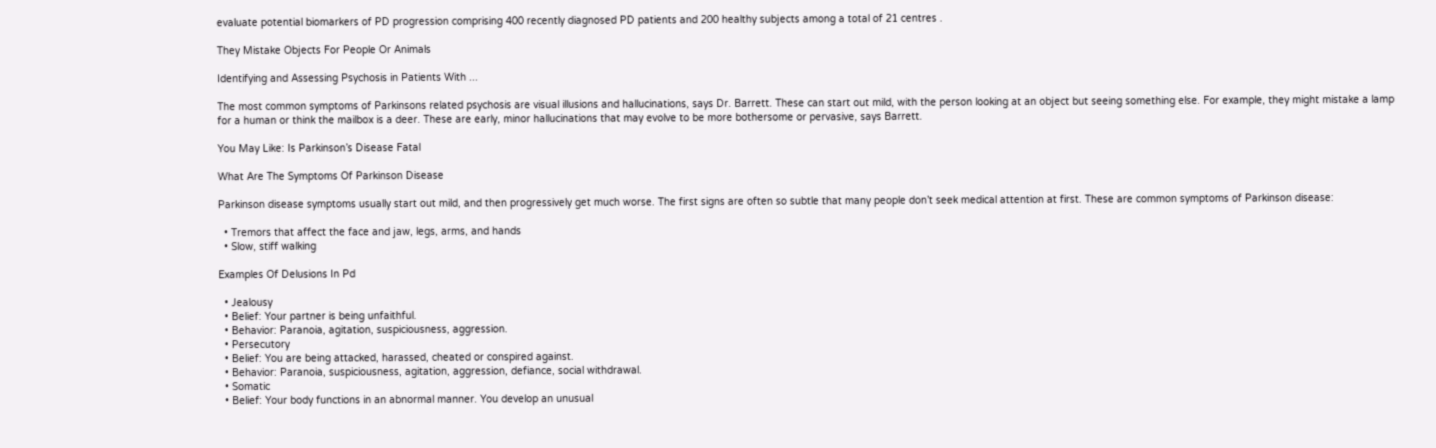evaluate potential biomarkers of PD progression comprising 400 recently diagnosed PD patients and 200 healthy subjects among a total of 21 centres .

They Mistake Objects For People Or Animals

Identifying and Assessing Psychosis in Patients With ...

The most common symptoms of Parkinsons related psychosis are visual illusions and hallucinations, says Dr. Barrett. These can start out mild, with the person looking at an object but seeing something else. For example, they might mistake a lamp for a human or think the mailbox is a deer. These are early, minor hallucinations that may evolve to be more bothersome or pervasive, says Barrett.

You May Like: Is Parkinson’s Disease Fatal

What Are The Symptoms Of Parkinson Disease

Parkinson disease symptoms usually start out mild, and then progressively get much worse. The first signs are often so subtle that many people don’t seek medical attention at first. These are common symptoms of Parkinson disease:

  • Tremors that affect the face and jaw, legs, arms, and hands
  • Slow, stiff walking

Examples Of Delusions In Pd

  • Jealousy
  • Belief: Your partner is being unfaithful.
  • Behavior: Paranoia, agitation, suspiciousness, aggression.
  • Persecutory
  • Belief: You are being attacked, harassed, cheated or conspired against.
  • Behavior: Paranoia, suspiciousness, agitation, aggression, defiance, social withdrawal.
  • Somatic
  • Belief: Your body functions in an abnormal manner. You develop an unusual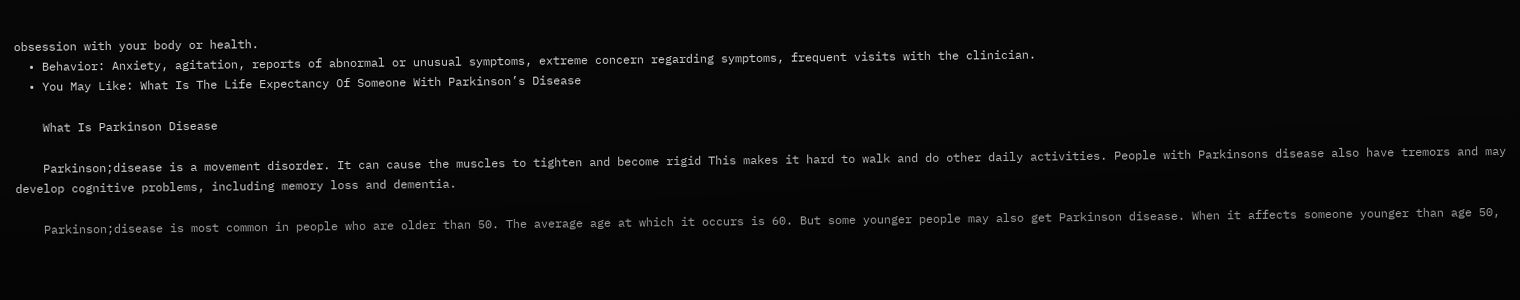obsession with your body or health.
  • Behavior: Anxiety, agitation, reports of abnormal or unusual symptoms, extreme concern regarding symptoms, frequent visits with the clinician.
  • You May Like: What Is The Life Expectancy Of Someone With Parkinson’s Disease

    What Is Parkinson Disease

    Parkinson;disease is a movement disorder. It can cause the muscles to tighten and become rigid This makes it hard to walk and do other daily activities. People with Parkinsons disease also have tremors and may develop cognitive problems, including memory loss and dementia.

    Parkinson;disease is most common in people who are older than 50. The average age at which it occurs is 60. But some younger people may also get Parkinson disease. When it affects someone younger than age 50,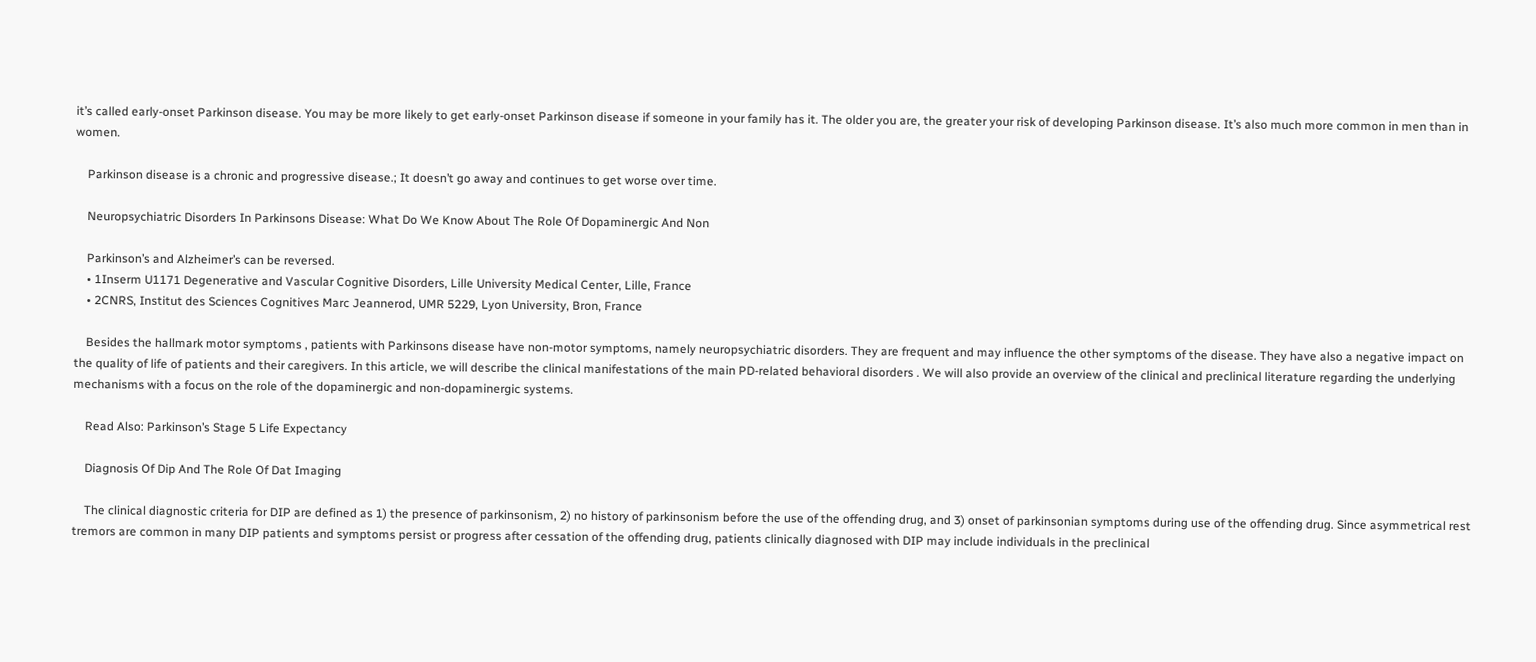it’s called early-onset Parkinson disease. You may be more likely to get early-onset Parkinson disease if someone in your family has it. The older you are, the greater your risk of developing Parkinson disease. It’s also much more common in men than in women.

    Parkinson disease is a chronic and progressive disease.; It doesn’t go away and continues to get worse over time.

    Neuropsychiatric Disorders In Parkinsons Disease: What Do We Know About The Role Of Dopaminergic And Non

    Parkinson’s and Alzheimer’s can be reversed.
    • 1Inserm U1171 Degenerative and Vascular Cognitive Disorders, Lille University Medical Center, Lille, France
    • 2CNRS, Institut des Sciences Cognitives Marc Jeannerod, UMR 5229, Lyon University, Bron, France

    Besides the hallmark motor symptoms , patients with Parkinsons disease have non-motor symptoms, namely neuropsychiatric disorders. They are frequent and may influence the other symptoms of the disease. They have also a negative impact on the quality of life of patients and their caregivers. In this article, we will describe the clinical manifestations of the main PD-related behavioral disorders . We will also provide an overview of the clinical and preclinical literature regarding the underlying mechanisms with a focus on the role of the dopaminergic and non-dopaminergic systems.

    Read Also: Parkinson’s Stage 5 Life Expectancy

    Diagnosis Of Dip And The Role Of Dat Imaging

    The clinical diagnostic criteria for DIP are defined as 1) the presence of parkinsonism, 2) no history of parkinsonism before the use of the offending drug, and 3) onset of parkinsonian symptoms during use of the offending drug. Since asymmetrical rest tremors are common in many DIP patients and symptoms persist or progress after cessation of the offending drug, patients clinically diagnosed with DIP may include individuals in the preclinical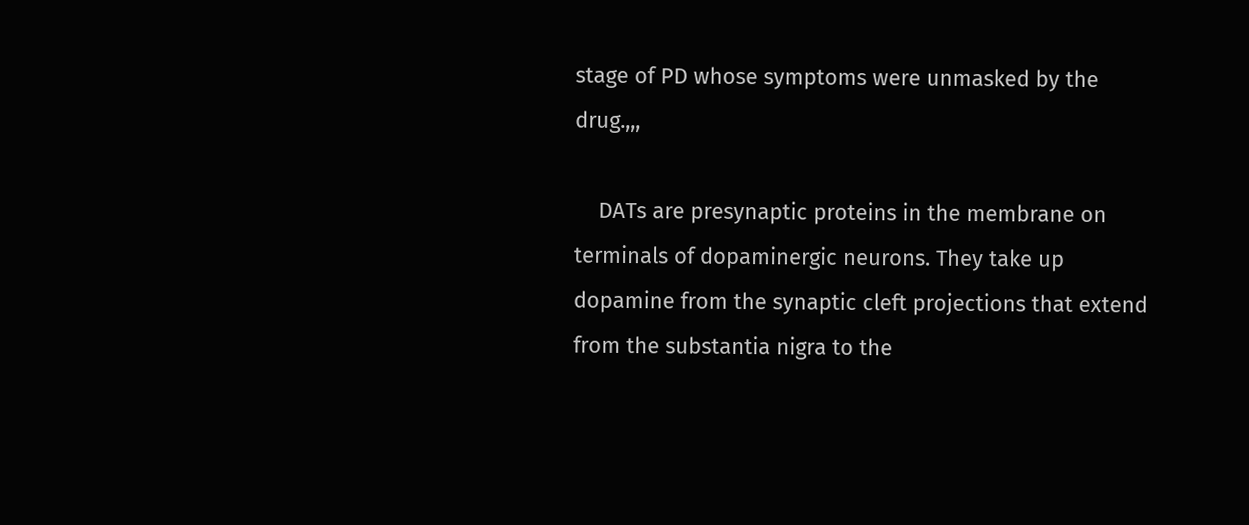stage of PD whose symptoms were unmasked by the drug.,,,

    DATs are presynaptic proteins in the membrane on terminals of dopaminergic neurons. They take up dopamine from the synaptic cleft projections that extend from the substantia nigra to the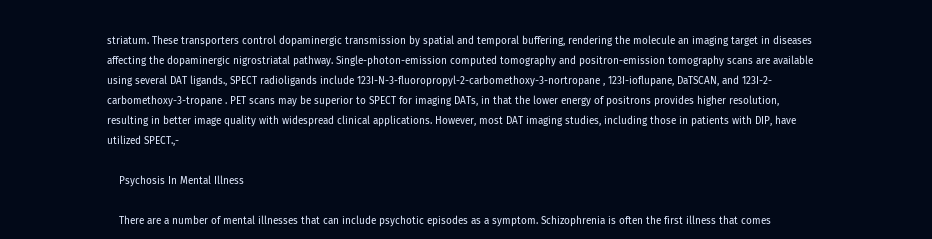striatum. These transporters control dopaminergic transmission by spatial and temporal buffering, rendering the molecule an imaging target in diseases affecting the dopaminergic nigrostriatal pathway. Single-photon-emission computed tomography and positron-emission tomography scans are available using several DAT ligands., SPECT radioligands include 123I-N-3-fluoropropyl-2-carbomethoxy-3-nortropane , 123I-ioflupane, DaTSCAN, and 123I-2-carbomethoxy-3-tropane . PET scans may be superior to SPECT for imaging DATs, in that the lower energy of positrons provides higher resolution, resulting in better image quality with widespread clinical applications. However, most DAT imaging studies, including those in patients with DIP, have utilized SPECT.,-

    Psychosis In Mental Illness

    There are a number of mental illnesses that can include psychotic episodes as a symptom. Schizophrenia is often the first illness that comes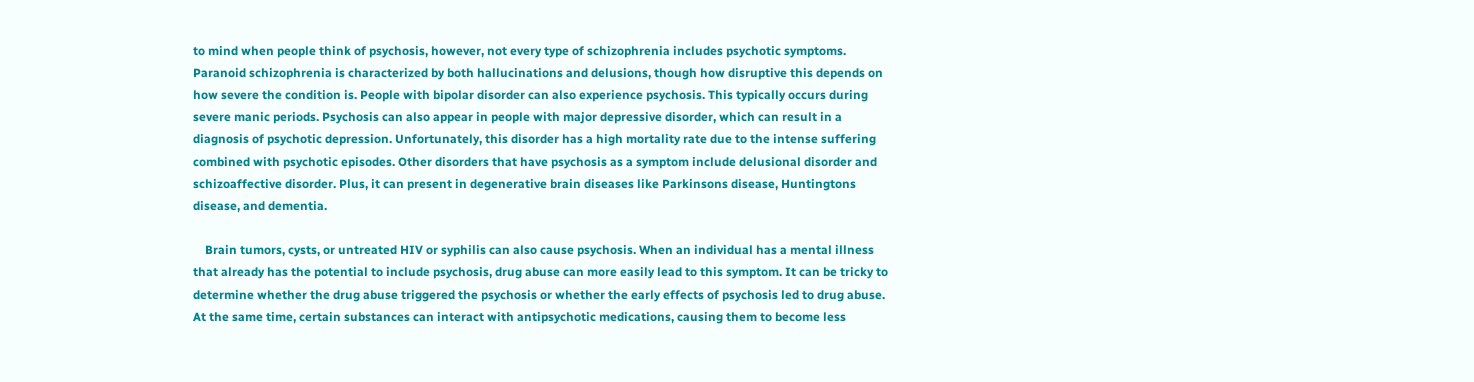to mind when people think of psychosis, however, not every type of schizophrenia includes psychotic symptoms. Paranoid schizophrenia is characterized by both hallucinations and delusions, though how disruptive this depends on how severe the condition is. People with bipolar disorder can also experience psychosis. This typically occurs during severe manic periods. Psychosis can also appear in people with major depressive disorder, which can result in a diagnosis of psychotic depression. Unfortunately, this disorder has a high mortality rate due to the intense suffering combined with psychotic episodes. Other disorders that have psychosis as a symptom include delusional disorder and schizoaffective disorder. Plus, it can present in degenerative brain diseases like Parkinsons disease, Huntingtons disease, and dementia.

    Brain tumors, cysts, or untreated HIV or syphilis can also cause psychosis. When an individual has a mental illness that already has the potential to include psychosis, drug abuse can more easily lead to this symptom. It can be tricky to determine whether the drug abuse triggered the psychosis or whether the early effects of psychosis led to drug abuse. At the same time, certain substances can interact with antipsychotic medications, causing them to become less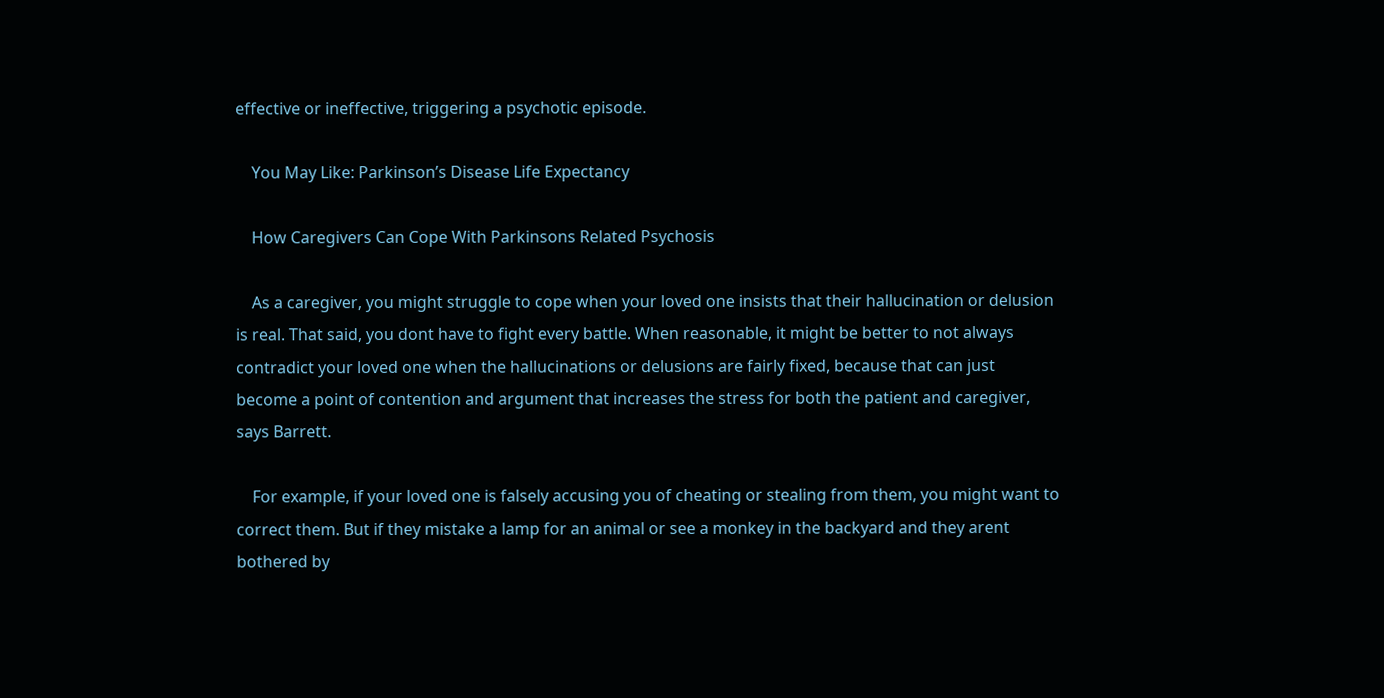effective or ineffective, triggering a psychotic episode.

    You May Like: Parkinson’s Disease Life Expectancy

    How Caregivers Can Cope With Parkinsons Related Psychosis

    As a caregiver, you might struggle to cope when your loved one insists that their hallucination or delusion is real. That said, you dont have to fight every battle. When reasonable, it might be better to not always contradict your loved one when the hallucinations or delusions are fairly fixed, because that can just become a point of contention and argument that increases the stress for both the patient and caregiver, says Barrett.

    For example, if your loved one is falsely accusing you of cheating or stealing from them, you might want to correct them. But if they mistake a lamp for an animal or see a monkey in the backyard and they arent bothered by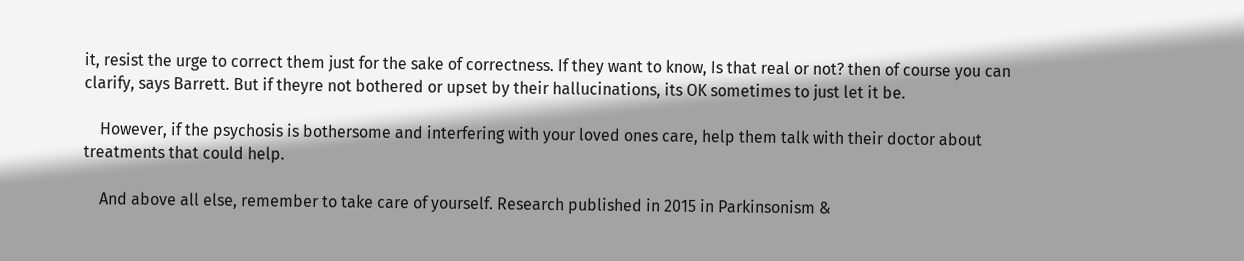it, resist the urge to correct them just for the sake of correctness. If they want to know, Is that real or not? then of course you can clarify, says Barrett. But if theyre not bothered or upset by their hallucinations, its OK sometimes to just let it be.

    However, if the psychosis is bothersome and interfering with your loved ones care, help them talk with their doctor about treatments that could help.

    And above all else, remember to take care of yourself. Research published in 2015 in Parkinsonism &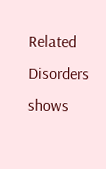Related Disorders shows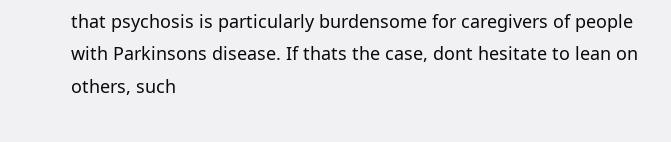that psychosis is particularly burdensome for caregivers of people with Parkinsons disease. If thats the case, dont hesitate to lean on others, such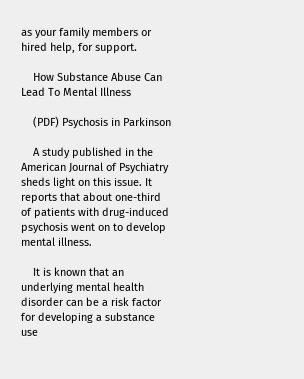as your family members or hired help, for support.

    How Substance Abuse Can Lead To Mental Illness

    (PDF) Psychosis in Parkinson

    A study published in the American Journal of Psychiatry sheds light on this issue. It reports that about one-third of patients with drug-induced psychosis went on to develop mental illness.

    It is known that an underlying mental health disorder can be a risk factor for developing a substance use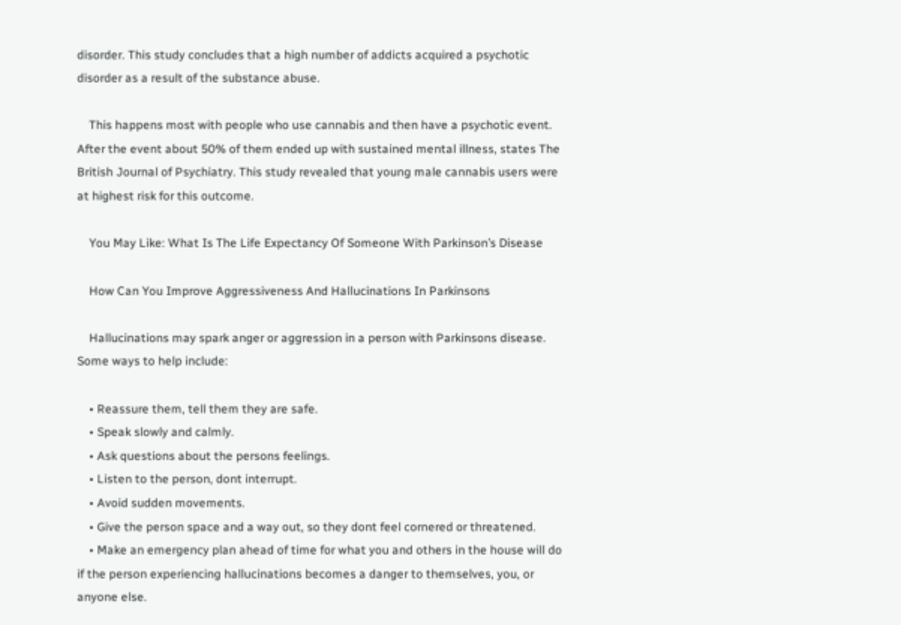disorder. This study concludes that a high number of addicts acquired a psychotic disorder as a result of the substance abuse.

    This happens most with people who use cannabis and then have a psychotic event. After the event about 50% of them ended up with sustained mental illness, states The British Journal of Psychiatry. This study revealed that young male cannabis users were at highest risk for this outcome.

    You May Like: What Is The Life Expectancy Of Someone With Parkinson’s Disease

    How Can You Improve Aggressiveness And Hallucinations In Parkinsons

    Hallucinations may spark anger or aggression in a person with Parkinsons disease. Some ways to help include:

    • Reassure them, tell them they are safe.
    • Speak slowly and calmly.
    • Ask questions about the persons feelings.
    • Listen to the person, dont interrupt.
    • Avoid sudden movements.
    • Give the person space and a way out, so they dont feel cornered or threatened.
    • Make an emergency plan ahead of time for what you and others in the house will do if the person experiencing hallucinations becomes a danger to themselves, you, or anyone else.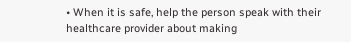• When it is safe, help the person speak with their healthcare provider about making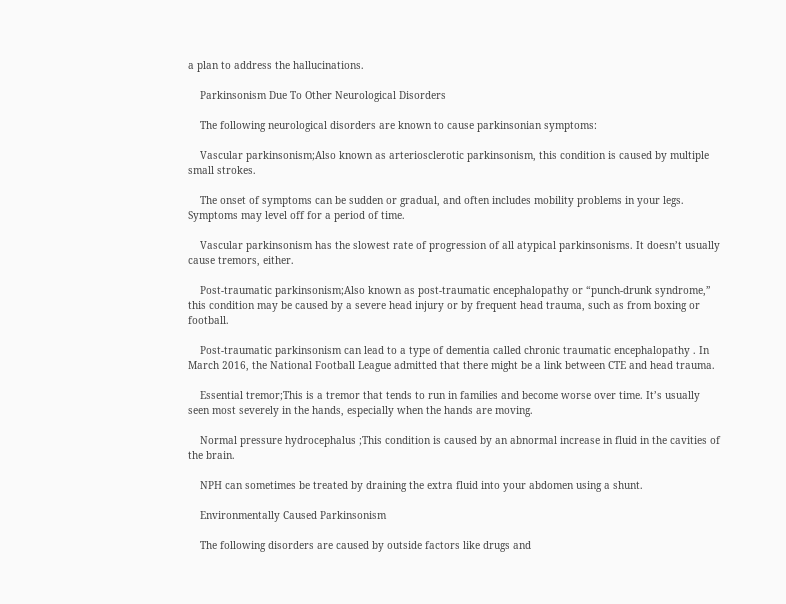a plan to address the hallucinations.

    Parkinsonism Due To Other Neurological Disorders

    The following neurological disorders are known to cause parkinsonian symptoms:

    Vascular parkinsonism;Also known as arteriosclerotic parkinsonism, this condition is caused by multiple small strokes.

    The onset of symptoms can be sudden or gradual, and often includes mobility problems in your legs. Symptoms may level off for a period of time.

    Vascular parkinsonism has the slowest rate of progression of all atypical parkinsonisms. It doesn’t usually cause tremors, either.

    Post-traumatic parkinsonism;Also known as post-traumatic encephalopathy or “punch-drunk syndrome,” this condition may be caused by a severe head injury or by frequent head trauma, such as from boxing or football.

    Post-traumatic parkinsonism can lead to a type of dementia called chronic traumatic encephalopathy . In March 2016, the National Football League admitted that there might be a link between CTE and head trauma.

    Essential tremor;This is a tremor that tends to run in families and become worse over time. It’s usually seen most severely in the hands, especially when the hands are moving.

    Normal pressure hydrocephalus ;This condition is caused by an abnormal increase in fluid in the cavities of the brain.

    NPH can sometimes be treated by draining the extra fluid into your abdomen using a shunt.

    Environmentally Caused Parkinsonism

    The following disorders are caused by outside factors like drugs and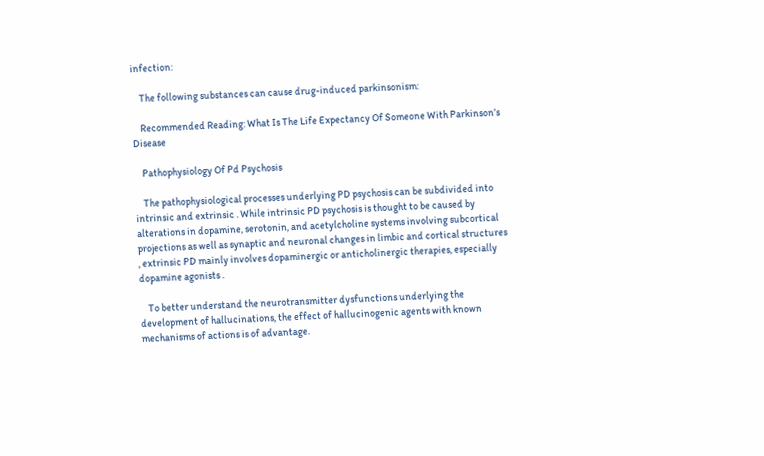infection:

    The following substances can cause drug-induced parkinsonism:

    Recommended Reading: What Is The Life Expectancy Of Someone With Parkinson’s Disease

    Pathophysiology Of Pd Psychosis

    The pathophysiological processes underlying PD psychosis can be subdivided into intrinsic and extrinsic . While intrinsic PD psychosis is thought to be caused by alterations in dopamine, serotonin, and acetylcholine systems involving subcortical projections as well as synaptic and neuronal changes in limbic and cortical structures , extrinsic PD mainly involves dopaminergic or anticholinergic therapies, especially dopamine agonists .

    To better understand the neurotransmitter dysfunctions underlying the development of hallucinations, the effect of hallucinogenic agents with known mechanisms of actions is of advantage.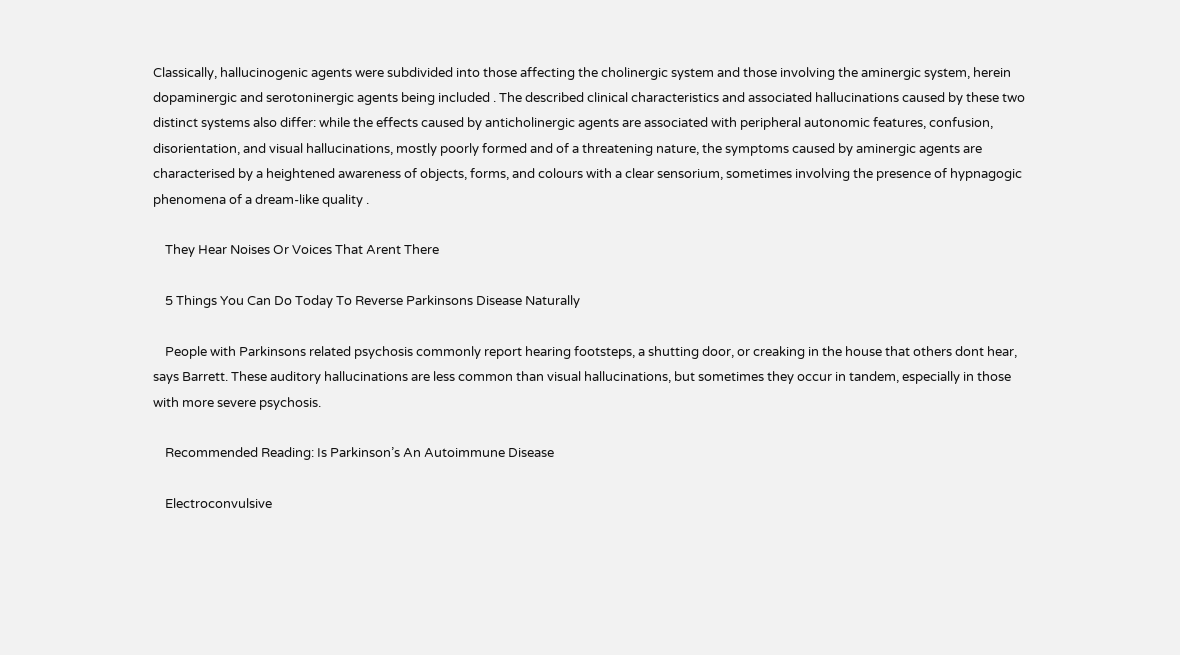Classically, hallucinogenic agents were subdivided into those affecting the cholinergic system and those involving the aminergic system, herein dopaminergic and serotoninergic agents being included . The described clinical characteristics and associated hallucinations caused by these two distinct systems also differ: while the effects caused by anticholinergic agents are associated with peripheral autonomic features, confusion, disorientation, and visual hallucinations, mostly poorly formed and of a threatening nature, the symptoms caused by aminergic agents are characterised by a heightened awareness of objects, forms, and colours with a clear sensorium, sometimes involving the presence of hypnagogic phenomena of a dream-like quality .

    They Hear Noises Or Voices That Arent There

    5 Things You Can Do Today To Reverse Parkinsons Disease Naturally

    People with Parkinsons related psychosis commonly report hearing footsteps, a shutting door, or creaking in the house that others dont hear, says Barrett. These auditory hallucinations are less common than visual hallucinations, but sometimes they occur in tandem, especially in those with more severe psychosis.

    Recommended Reading: Is Parkinson’s An Autoimmune Disease

    Electroconvulsive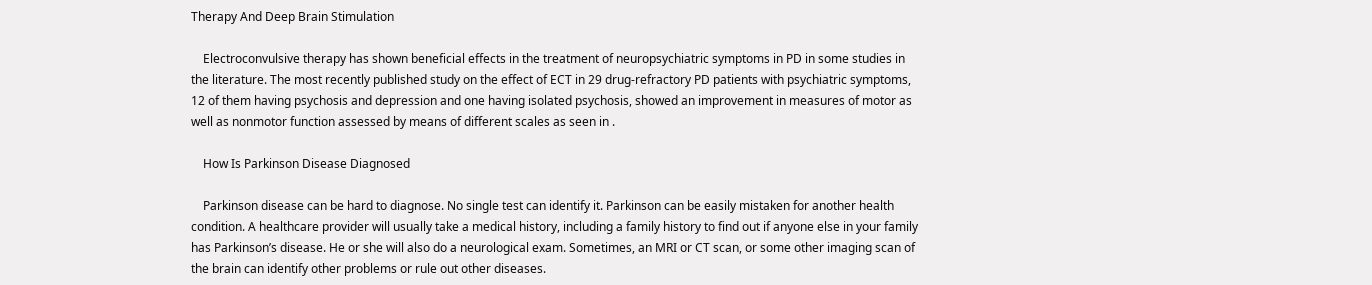Therapy And Deep Brain Stimulation

    Electroconvulsive therapy has shown beneficial effects in the treatment of neuropsychiatric symptoms in PD in some studies in the literature. The most recently published study on the effect of ECT in 29 drug-refractory PD patients with psychiatric symptoms, 12 of them having psychosis and depression and one having isolated psychosis, showed an improvement in measures of motor as well as nonmotor function assessed by means of different scales as seen in .

    How Is Parkinson Disease Diagnosed

    Parkinson disease can be hard to diagnose. No single test can identify it. Parkinson can be easily mistaken for another health condition. A healthcare provider will usually take a medical history, including a family history to find out if anyone else in your family has Parkinson’s disease. He or she will also do a neurological exam. Sometimes, an MRI or CT scan, or some other imaging scan of the brain can identify other problems or rule out other diseases.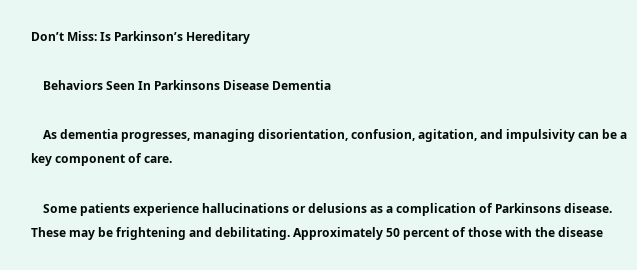Don’t Miss: Is Parkinson’s Hereditary

    Behaviors Seen In Parkinsons Disease Dementia

    As dementia progresses, managing disorientation, confusion, agitation, and impulsivity can be a key component of care.

    Some patients experience hallucinations or delusions as a complication of Parkinsons disease. These may be frightening and debilitating. Approximately 50 percent of those with the disease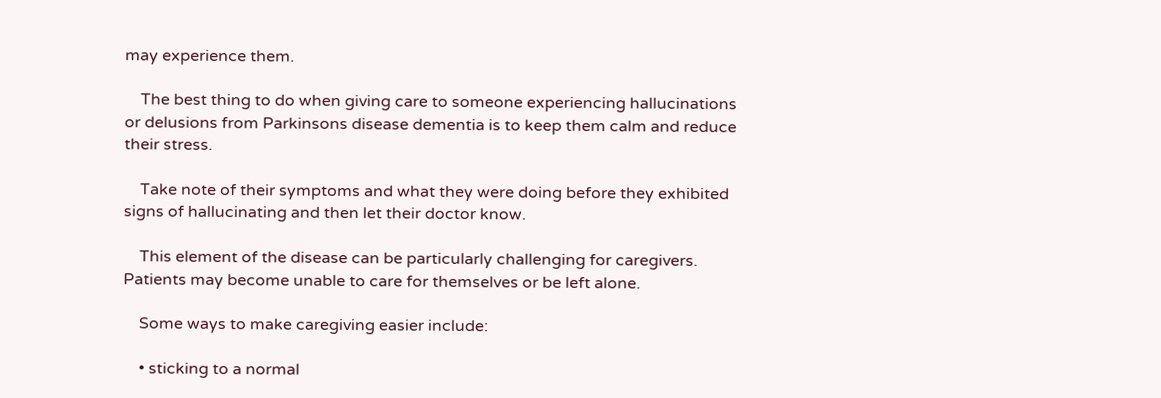may experience them.

    The best thing to do when giving care to someone experiencing hallucinations or delusions from Parkinsons disease dementia is to keep them calm and reduce their stress.

    Take note of their symptoms and what they were doing before they exhibited signs of hallucinating and then let their doctor know.

    This element of the disease can be particularly challenging for caregivers. Patients may become unable to care for themselves or be left alone.

    Some ways to make caregiving easier include:

    • sticking to a normal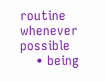routine whenever possible
    • being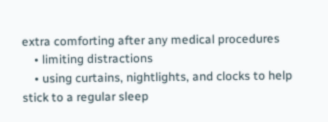extra comforting after any medical procedures
    • limiting distractions
    • using curtains, nightlights, and clocks to help stick to a regular sleep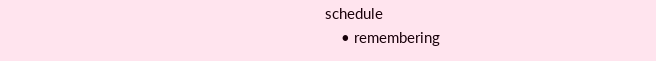schedule
    • remembering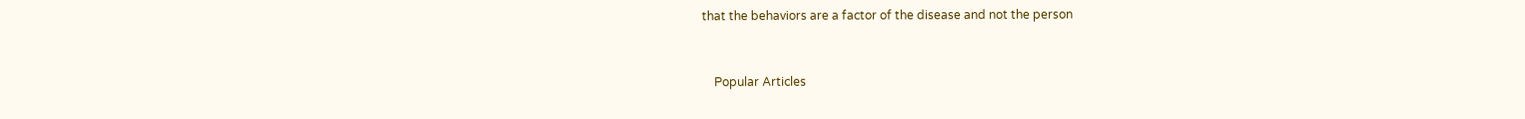that the behaviors are a factor of the disease and not the person


    Popular Articles